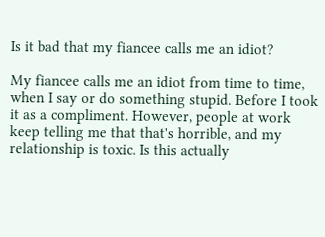Is it bad that my fiancee calls me an idiot?

My fiancee calls me an idiot from time to time, when I say or do something stupid. Before I took it as a compliment. However, people at work keep telling me that that's horrible, and my relationship is toxic. Is this actually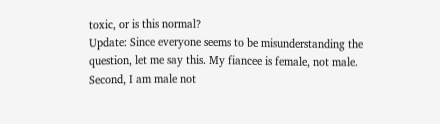toxic, or is this normal?
Update: Since everyone seems to be misunderstanding the question, let me say this. My fiancee is female, not male. Second, I am male not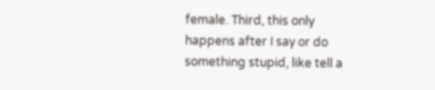female. Third, this only happens after I say or do something stupid, like tell a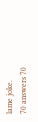lame joke.
70 answers 70